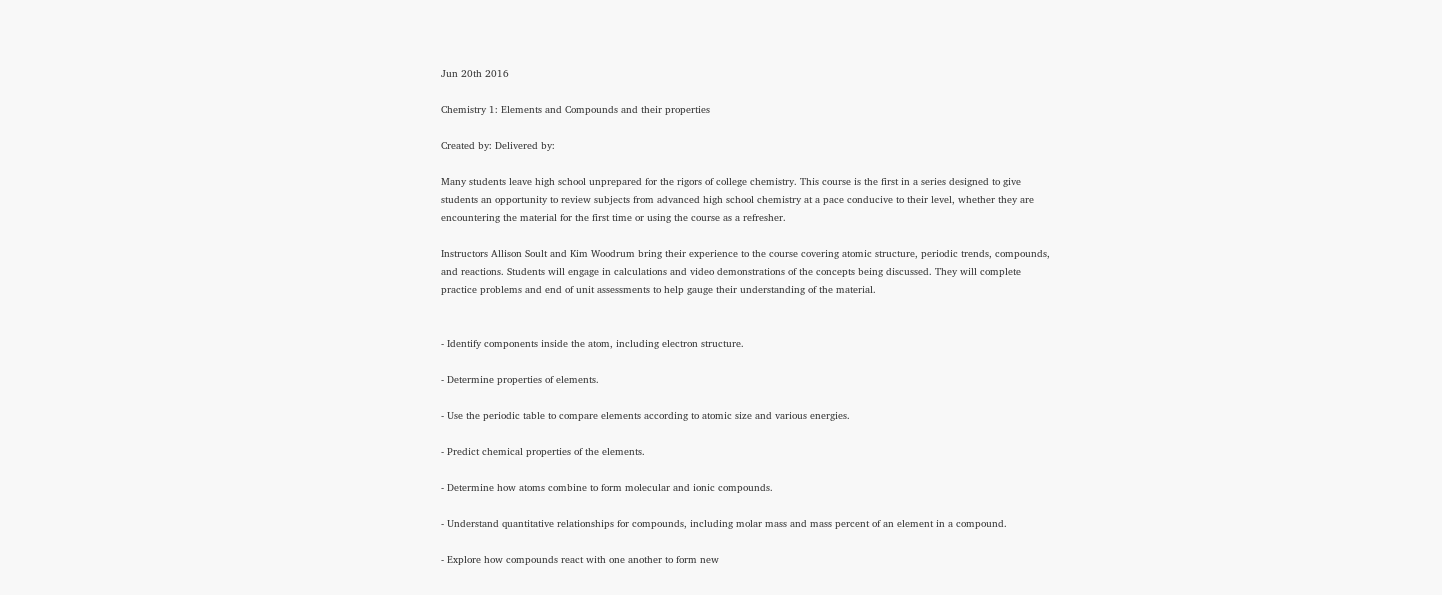Jun 20th 2016

Chemistry 1: Elements and Compounds and their properties

Created by: Delivered by:

Many students leave high school unprepared for the rigors of college chemistry. This course is the first in a series designed to give students an opportunity to review subjects from advanced high school chemistry at a pace conducive to their level, whether they are encountering the material for the first time or using the course as a refresher.

Instructors Allison Soult and Kim Woodrum bring their experience to the course covering atomic structure, periodic trends, compounds, and reactions. Students will engage in calculations and video demonstrations of the concepts being discussed. They will complete practice problems and end of unit assessments to help gauge their understanding of the material.


- Identify components inside the atom, including electron structure.

- Determine properties of elements.

- Use the periodic table to compare elements according to atomic size and various energies.

- Predict chemical properties of the elements.

- Determine how atoms combine to form molecular and ionic compounds.

- Understand quantitative relationships for compounds, including molar mass and mass percent of an element in a compound.

- Explore how compounds react with one another to form new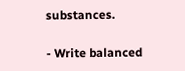substances.

- Write balanced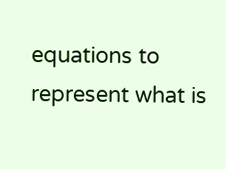equations to represent what is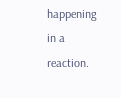happening in a reaction.